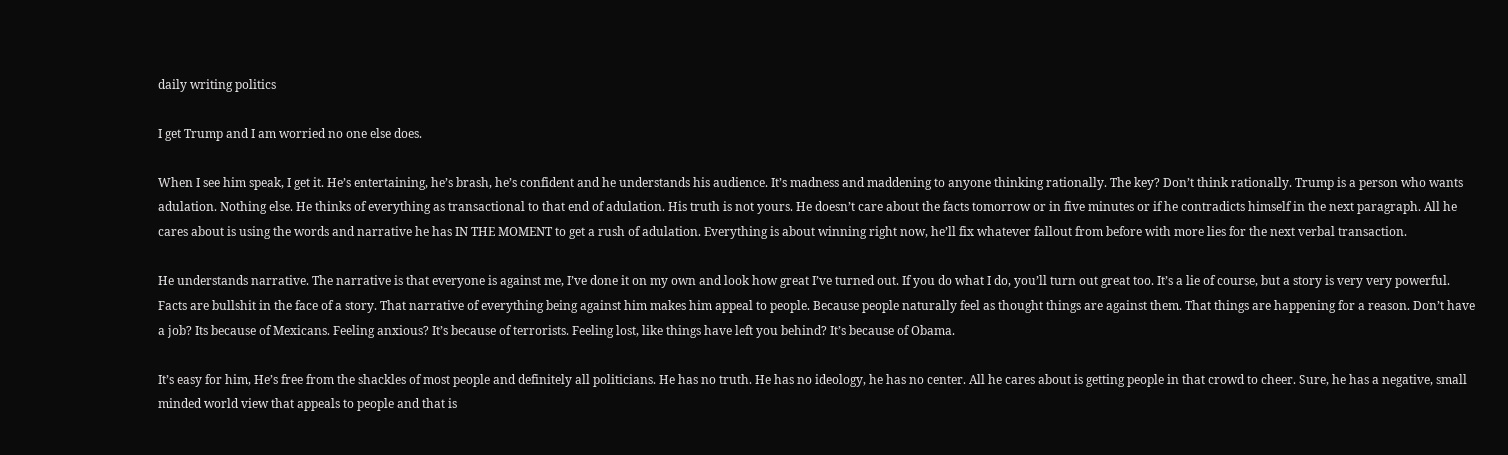daily writing politics

I get Trump and I am worried no one else does.

When I see him speak, I get it. He’s entertaining, he’s brash, he’s confident and he understands his audience. It’s madness and maddening to anyone thinking rationally. The key? Don’t think rationally. Trump is a person who wants adulation. Nothing else. He thinks of everything as transactional to that end of adulation. His truth is not yours. He doesn’t care about the facts tomorrow or in five minutes or if he contradicts himself in the next paragraph. All he cares about is using the words and narrative he has IN THE MOMENT to get a rush of adulation. Everything is about winning right now, he’ll fix whatever fallout from before with more lies for the next verbal transaction.

He understands narrative. The narrative is that everyone is against me, I’ve done it on my own and look how great I’ve turned out. If you do what I do, you’ll turn out great too. It’s a lie of course, but a story is very very powerful. Facts are bullshit in the face of a story. That narrative of everything being against him makes him appeal to people. Because people naturally feel as thought things are against them. That things are happening for a reason. Don’t have a job? Its because of Mexicans. Feeling anxious? It’s because of terrorists. Feeling lost, like things have left you behind? It’s because of Obama.

It’s easy for him, He’s free from the shackles of most people and definitely all politicians. He has no truth. He has no ideology, he has no center. All he cares about is getting people in that crowd to cheer. Sure, he has a negative, small minded world view that appeals to people and that is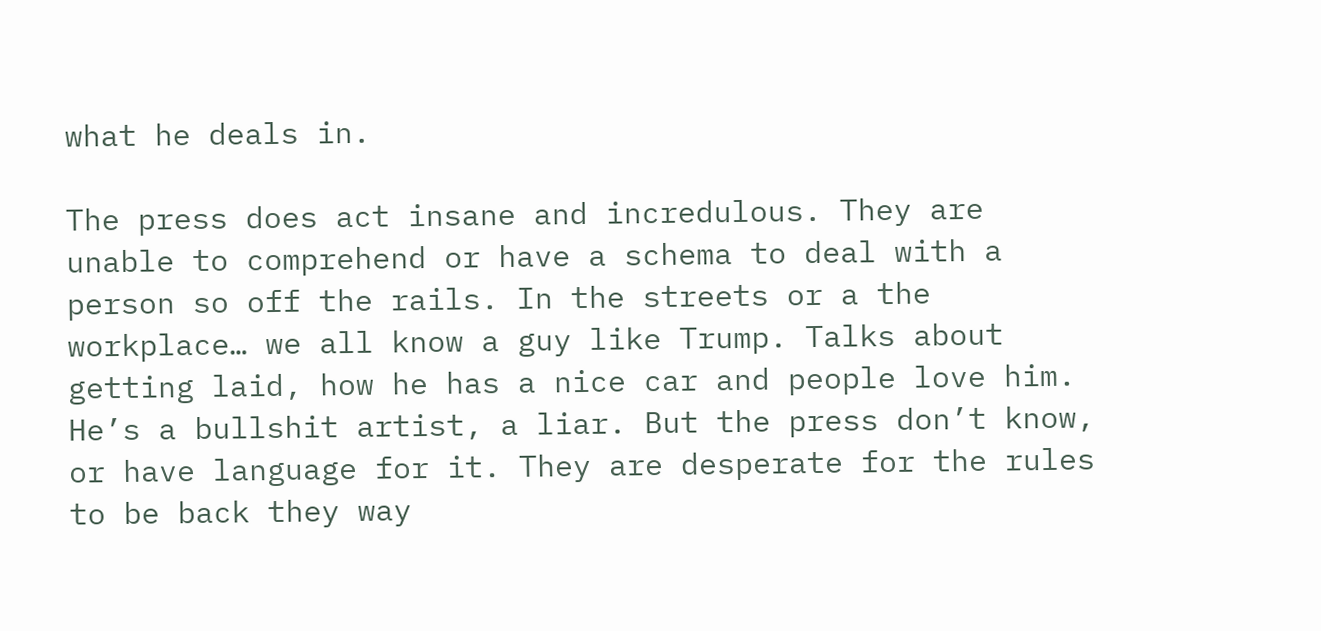what he deals in.

The press does act insane and incredulous. They are unable to comprehend or have a schema to deal with a person so off the rails. In the streets or a the workplace… we all know a guy like Trump. Talks about getting laid, how he has a nice car and people love him. He’s a bullshit artist, a liar. But the press don’t know, or have language for it. They are desperate for the rules to be back they way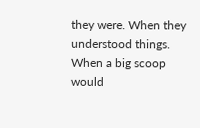they were. When they understood things. When a big scoop would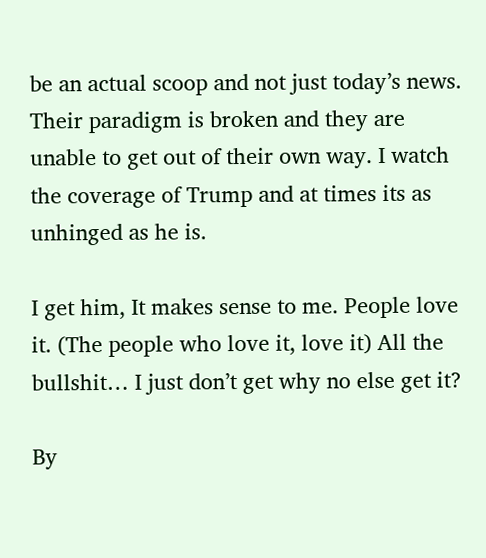be an actual scoop and not just today’s news. Their paradigm is broken and they are unable to get out of their own way. I watch the coverage of Trump and at times its as unhinged as he is.

I get him, It makes sense to me. People love it. (The people who love it, love it) All the bullshit… I just don’t get why no else get it?

By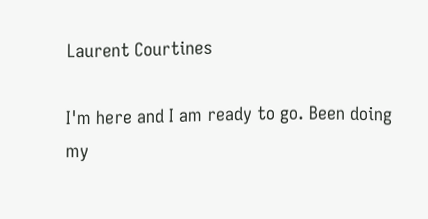Laurent Courtines

I'm here and I am ready to go. Been doing my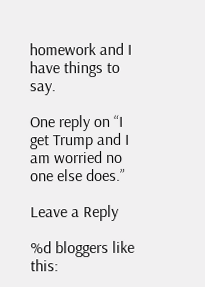homework and I have things to say.

One reply on “I get Trump and I am worried no one else does.”

Leave a Reply

%d bloggers like this: